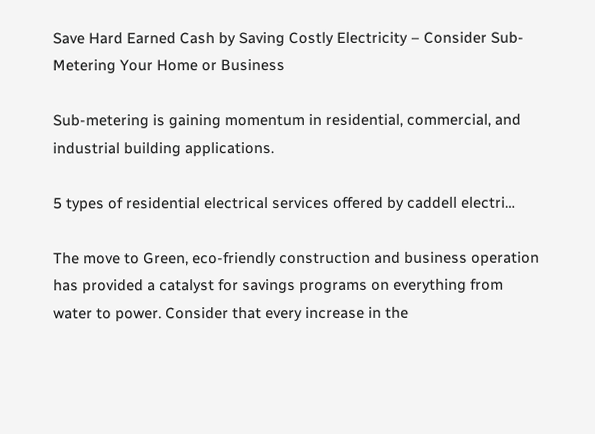Save Hard Earned Cash by Saving Costly Electricity – Consider Sub-Metering Your Home or Business

Sub-metering is gaining momentum in residential, commercial, and industrial building applications.

5 types of residential electrical services offered by caddell electri…

The move to Green, eco-friendly construction and business operation has provided a catalyst for savings programs on everything from water to power. Consider that every increase in the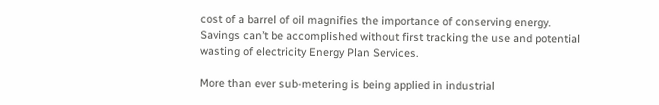cost of a barrel of oil magnifies the importance of conserving energy. Savings can’t be accomplished without first tracking the use and potential wasting of electricity Energy Plan Services.

More than ever sub-metering is being applied in industrial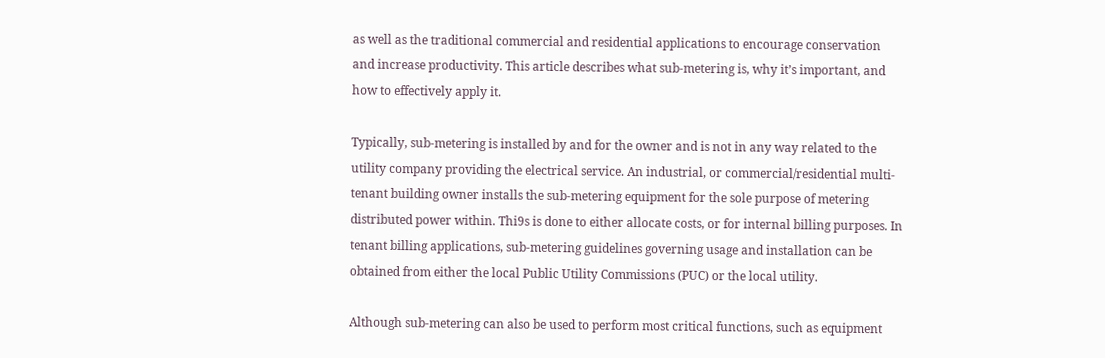as well as the traditional commercial and residential applications to encourage conservation and increase productivity. This article describes what sub-metering is, why it’s important, and how to effectively apply it.

Typically, sub-metering is installed by and for the owner and is not in any way related to the utility company providing the electrical service. An industrial, or commercial/residential multi-tenant building owner installs the sub-metering equipment for the sole purpose of metering distributed power within. Thi9s is done to either allocate costs, or for internal billing purposes. In tenant billing applications, sub-metering guidelines governing usage and installation can be obtained from either the local Public Utility Commissions (PUC) or the local utility.

Although sub-metering can also be used to perform most critical functions, such as equipment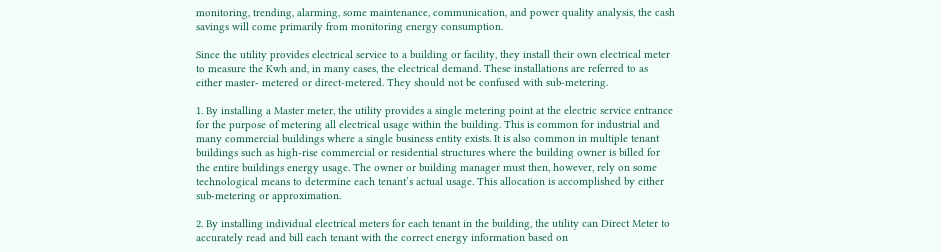monitoring, trending, alarming, some maintenance, communication, and power quality analysis, the cash savings will come primarily from monitoring energy consumption.

Since the utility provides electrical service to a building or facility, they install their own electrical meter to measure the Kwh and, in many cases, the electrical demand. These installations are referred to as either master- metered or direct-metered. They should not be confused with sub-metering.

1. By installing a Master meter, the utility provides a single metering point at the electric service entrance for the purpose of metering all electrical usage within the building. This is common for industrial and many commercial buildings where a single business entity exists. It is also common in multiple tenant buildings such as high-rise commercial or residential structures where the building owner is billed for the entire buildings energy usage. The owner or building manager must then, however, rely on some technological means to determine each tenant’s actual usage. This allocation is accomplished by either sub-metering or approximation.

2. By installing individual electrical meters for each tenant in the building, the utility can Direct Meter to accurately read and bill each tenant with the correct energy information based on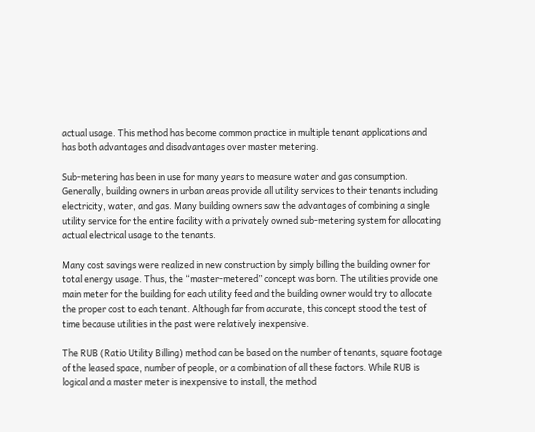actual usage. This method has become common practice in multiple tenant applications and has both advantages and disadvantages over master metering.

Sub-metering has been in use for many years to measure water and gas consumption. Generally, building owners in urban areas provide all utility services to their tenants including electricity, water, and gas. Many building owners saw the advantages of combining a single utility service for the entire facility with a privately owned sub-metering system for allocating actual electrical usage to the tenants.

Many cost savings were realized in new construction by simply billing the building owner for total energy usage. Thus, the “master-metered” concept was born. The utilities provide one main meter for the building for each utility feed and the building owner would try to allocate the proper cost to each tenant. Although far from accurate, this concept stood the test of time because utilities in the past were relatively inexpensive.

The RUB (Ratio Utility Billing) method can be based on the number of tenants, square footage of the leased space, number of people, or a combination of all these factors. While RUB is logical and a master meter is inexpensive to install, the method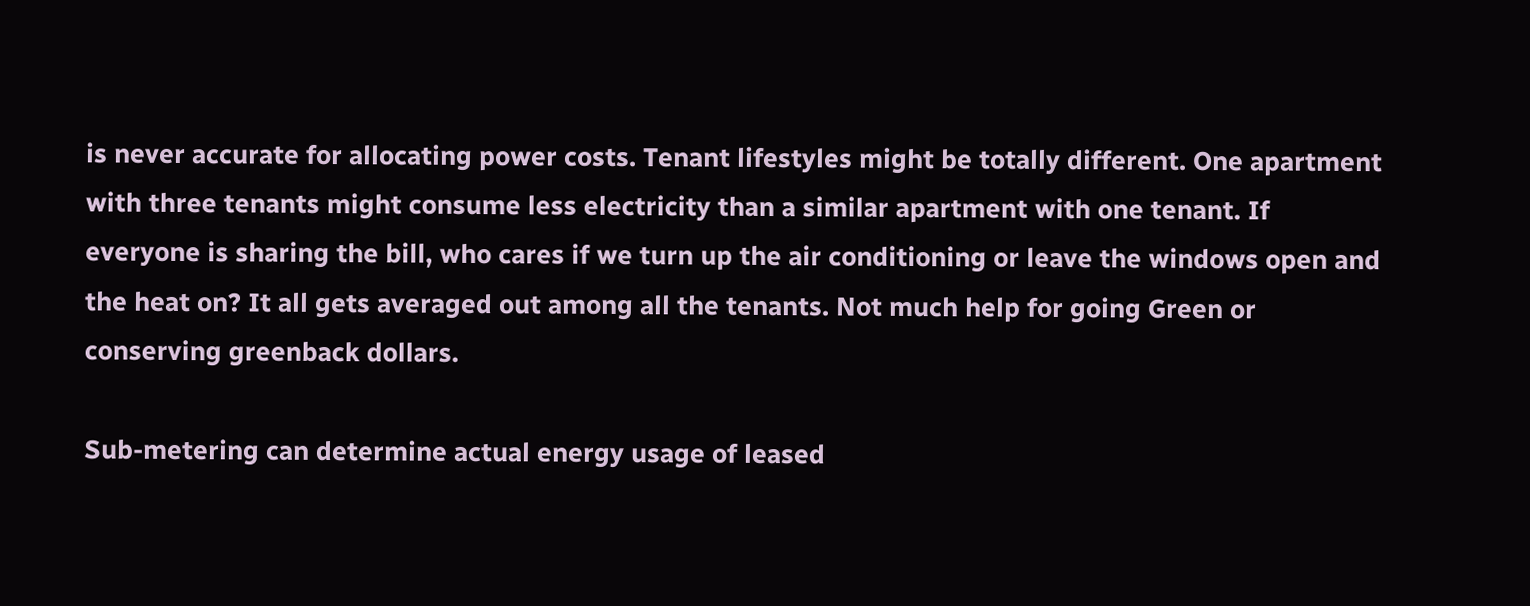is never accurate for allocating power costs. Tenant lifestyles might be totally different. One apartment with three tenants might consume less electricity than a similar apartment with one tenant. If everyone is sharing the bill, who cares if we turn up the air conditioning or leave the windows open and the heat on? It all gets averaged out among all the tenants. Not much help for going Green or conserving greenback dollars.

Sub-metering can determine actual energy usage of leased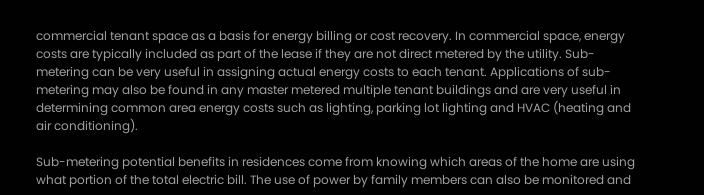commercial tenant space as a basis for energy billing or cost recovery. In commercial space, energy costs are typically included as part of the lease if they are not direct metered by the utility. Sub-metering can be very useful in assigning actual energy costs to each tenant. Applications of sub-metering may also be found in any master metered multiple tenant buildings and are very useful in determining common area energy costs such as lighting, parking lot lighting and HVAC (heating and air conditioning).

Sub-metering potential benefits in residences come from knowing which areas of the home are using what portion of the total electric bill. The use of power by family members can also be monitored and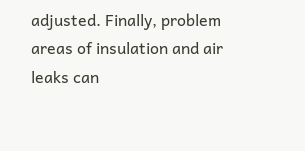adjusted. Finally, problem areas of insulation and air leaks can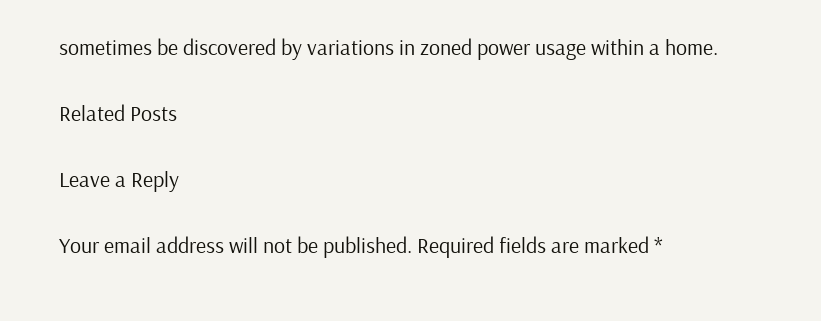sometimes be discovered by variations in zoned power usage within a home.

Related Posts

Leave a Reply

Your email address will not be published. Required fields are marked *